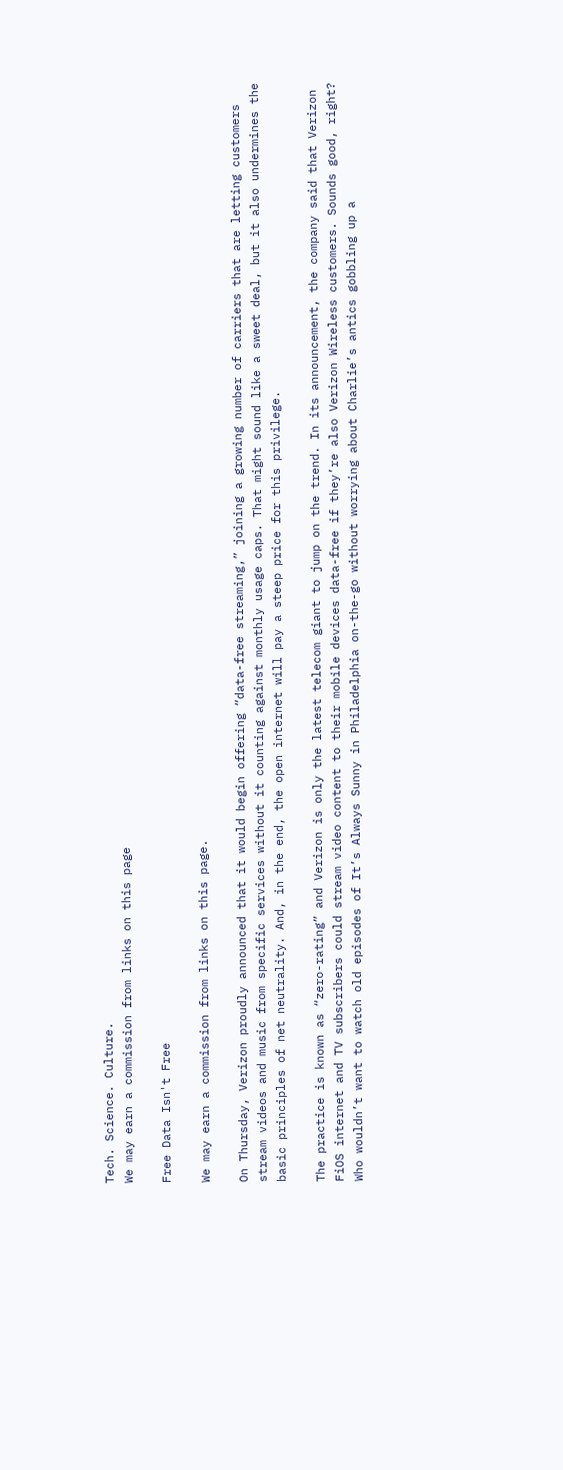Tech. Science. Culture.
We may earn a commission from links on this page

Free Data Isn't Free

We may earn a commission from links on this page.

On Thursday, Verizon proudly announced that it would begin offering “data-free streaming,” joining a growing number of carriers that are letting customers stream videos and music from specific services without it counting against monthly usage caps. That might sound like a sweet deal, but it also undermines the basic principles of net neutrality. And, in the end, the open internet will pay a steep price for this privilege.

The practice is known as “zero-rating” and Verizon is only the latest telecom giant to jump on the trend. In its announcement, the company said that Verizon FiOS internet and TV subscribers could stream video content to their mobile devices data-free if they’re also Verizon Wireless customers. Sounds good, right? Who wouldn’t want to watch old episodes of It’s Always Sunny in Philadelphia on-the-go without worrying about Charlie’s antics gobbling up a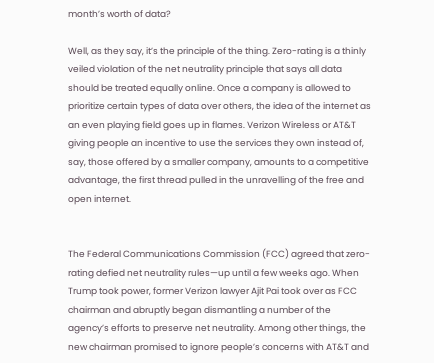month’s worth of data?

Well, as they say, it’s the principle of the thing. Zero-rating is a thinly veiled violation of the net neutrality principle that says all data should be treated equally online. Once a company is allowed to prioritize certain types of data over others, the idea of the internet as an even playing field goes up in flames. Verizon Wireless or AT&T giving people an incentive to use the services they own instead of, say, those offered by a smaller company, amounts to a competitive advantage, the first thread pulled in the unravelling of the free and open internet.


The Federal Communications Commission (FCC) agreed that zero-rating defied net neutrality rules—up until a few weeks ago. When Trump took power, former Verizon lawyer Ajit Pai took over as FCC chairman and abruptly began dismantling a number of the agency’s efforts to preserve net neutrality. Among other things, the new chairman promised to ignore people’s concerns with AT&T and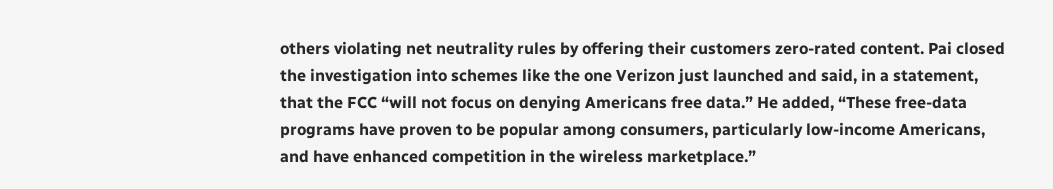others violating net neutrality rules by offering their customers zero-rated content. Pai closed the investigation into schemes like the one Verizon just launched and said, in a statement, that the FCC “will not focus on denying Americans free data.” He added, “These free-data programs have proven to be popular among consumers, particularly low-income Americans, and have enhanced competition in the wireless marketplace.”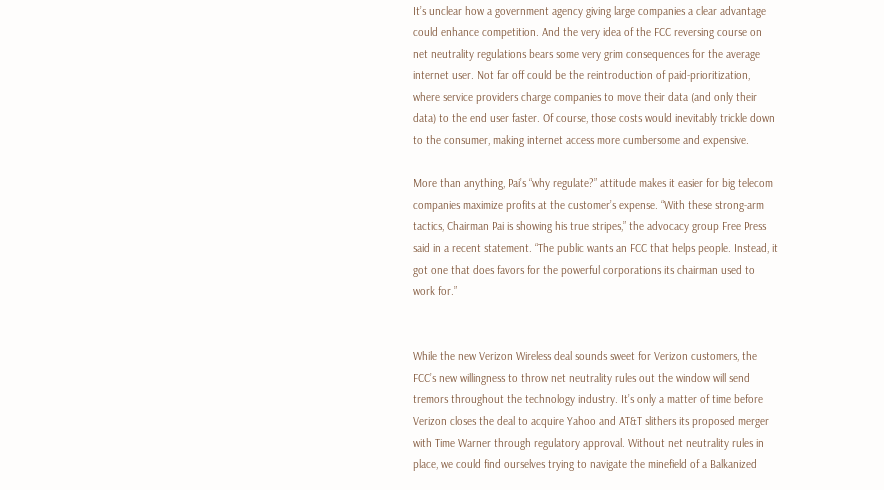It’s unclear how a government agency giving large companies a clear advantage could enhance competition. And the very idea of the FCC reversing course on net neutrality regulations bears some very grim consequences for the average internet user. Not far off could be the reintroduction of paid-prioritization, where service providers charge companies to move their data (and only their data) to the end user faster. Of course, those costs would inevitably trickle down to the consumer, making internet access more cumbersome and expensive.

More than anything, Pai’s “why regulate?” attitude makes it easier for big telecom companies maximize profits at the customer’s expense. “With these strong-arm tactics, Chairman Pai is showing his true stripes,” the advocacy group Free Press said in a recent statement. “The public wants an FCC that helps people. Instead, it got one that does favors for the powerful corporations its chairman used to work for.”


While the new Verizon Wireless deal sounds sweet for Verizon customers, the FCC’s new willingness to throw net neutrality rules out the window will send tremors throughout the technology industry. It’s only a matter of time before Verizon closes the deal to acquire Yahoo and AT&T slithers its proposed merger with Time Warner through regulatory approval. Without net neutrality rules in place, we could find ourselves trying to navigate the minefield of a Balkanized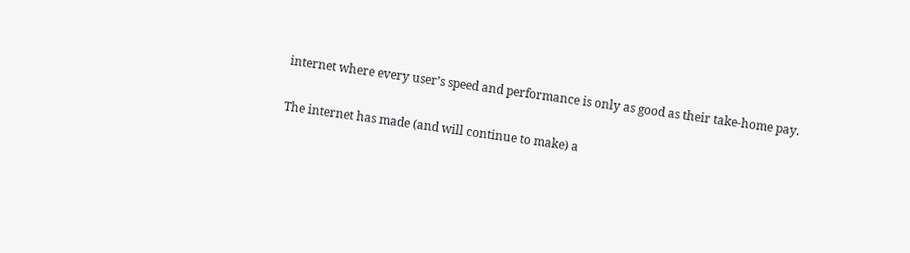internet where every user’s speed and performance is only as good as their take-home pay.

The internet has made (and will continue to make) a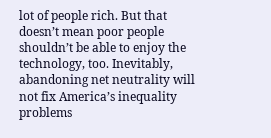lot of people rich. But that doesn’t mean poor people shouldn’t be able to enjoy the technology, too. Inevitably, abandoning net neutrality will not fix America’s inequality problems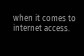when it comes to internet access.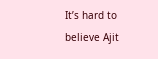It’s hard to believe Ajit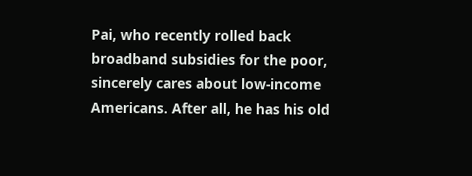Pai, who recently rolled back broadband subsidies for the poor, sincerely cares about low-income Americans. After all, he has his old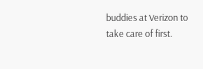buddies at Verizon to take care of first.